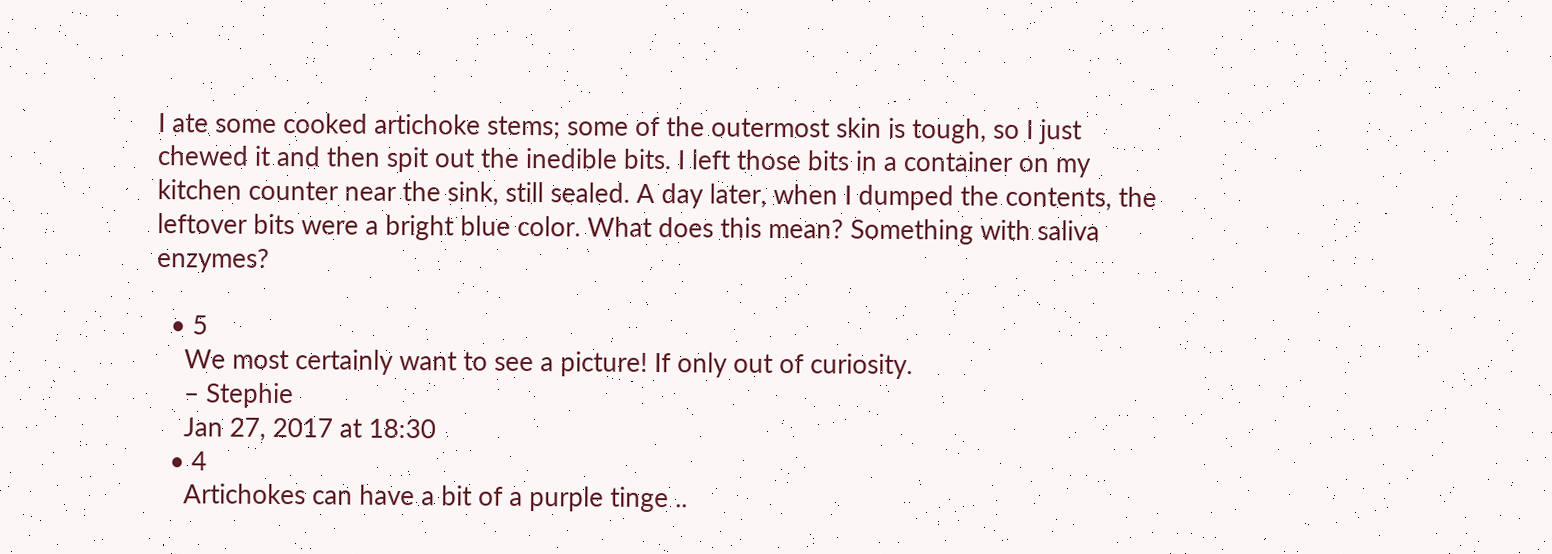I ate some cooked artichoke stems; some of the outermost skin is tough, so I just chewed it and then spit out the inedible bits. I left those bits in a container on my kitchen counter near the sink, still sealed. A day later, when I dumped the contents, the leftover bits were a bright blue color. What does this mean? Something with saliva enzymes?

  • 5
    We most certainly want to see a picture! If only out of curiosity.
    – Stephie
    Jan 27, 2017 at 18:30
  • 4
    Artichokes can have a bit of a purple tinge ..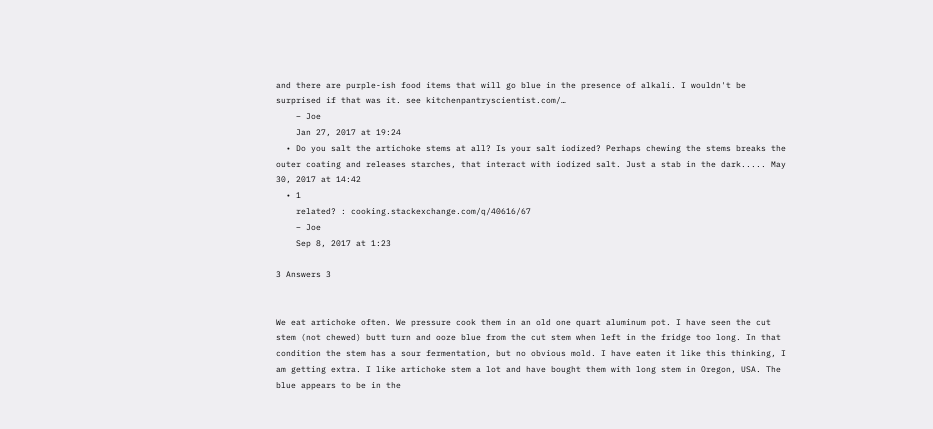and there are purple-ish food items that will go blue in the presence of alkali. I wouldn't be surprised if that was it. see kitchenpantryscientist.com/…
    – Joe
    Jan 27, 2017 at 19:24
  • Do you salt the artichoke stems at all? Is your salt iodized? Perhaps chewing the stems breaks the outer coating and releases starches, that interact with iodized salt. Just a stab in the dark..... May 30, 2017 at 14:42
  • 1
    related? : cooking.stackexchange.com/q/40616/67
    – Joe
    Sep 8, 2017 at 1:23

3 Answers 3


We eat artichoke often. We pressure cook them in an old one quart aluminum pot. I have seen the cut stem (not chewed) butt turn and ooze blue from the cut stem when left in the fridge too long. In that condition the stem has a sour fermentation, but no obvious mold. I have eaten it like this thinking, I am getting extra. I like artichoke stem a lot and have bought them with long stem in Oregon, USA. The blue appears to be in the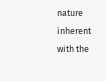nature inherent with the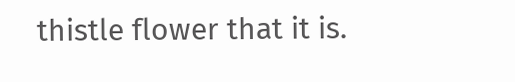thistle flower that it is.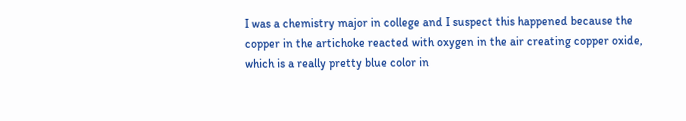I was a chemistry major in college and I suspect this happened because the copper in the artichoke reacted with oxygen in the air creating copper oxide, which is a really pretty blue color in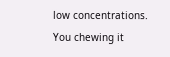low concentrations. You chewing it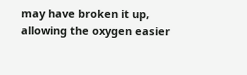may have broken it up, allowing the oxygen easier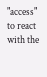"access" to react with the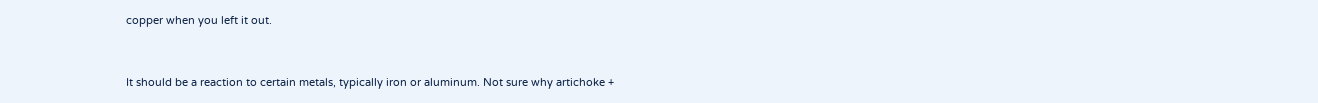copper when you left it out.


It should be a reaction to certain metals, typically iron or aluminum. Not sure why artichoke +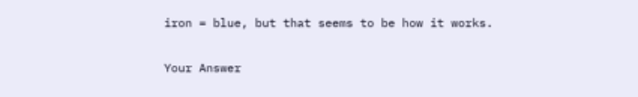iron = blue, but that seems to be how it works.

Your Answer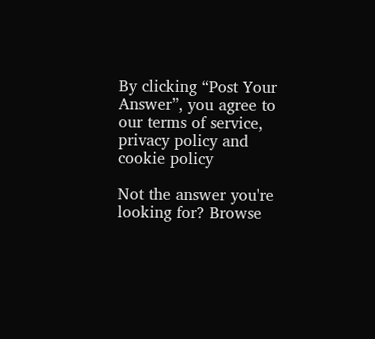By clicking “Post Your Answer”, you agree to our terms of service, privacy policy and cookie policy

Not the answer you're looking for? Browse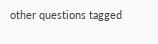other questions tagged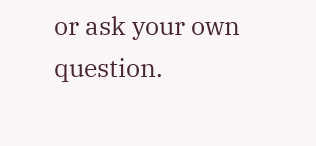or ask your own question.